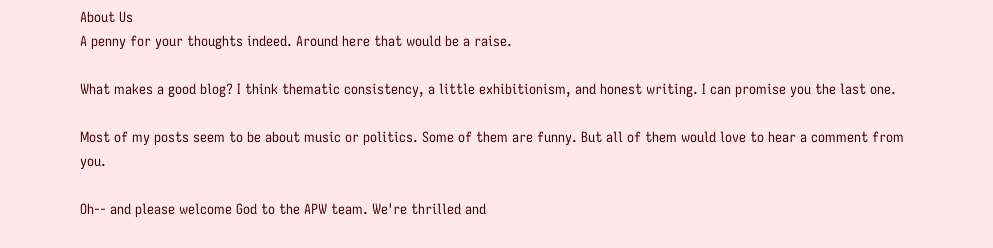About Us
A penny for your thoughts indeed. Around here that would be a raise.

What makes a good blog? I think thematic consistency, a little exhibitionism, and honest writing. I can promise you the last one.

Most of my posts seem to be about music or politics. Some of them are funny. But all of them would love to hear a comment from you.

Oh-- and please welcome God to the APW team. We're thrilled and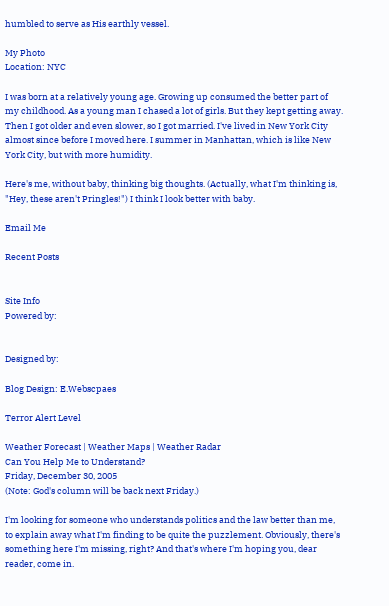humbled to serve as His earthly vessel.

My Photo
Location: NYC

I was born at a relatively young age. Growing up consumed the better part of my childhood. As a young man I chased a lot of girls. But they kept getting away. Then I got older and even slower, so I got married. I've lived in New York City almost since before I moved here. I summer in Manhattan, which is like New York City, but with more humidity.

Here's me, without baby, thinking big thoughts. (Actually, what I'm thinking is, "Hey, these aren't Pringles!") I think I look better with baby.

Email Me

Recent Posts


Site Info
Powered by:


Designed by:

Blog Design: E.Webscpaes

Terror Alert Level

Weather Forecast | Weather Maps | Weather Radar
Can You Help Me to Understand?
Friday, December 30, 2005
(Note: God's column will be back next Friday.)

I'm looking for someone who understands politics and the law better than me, to explain away what I'm finding to be quite the puzzlement. Obviously, there's something here I'm missing, right? And that's where I'm hoping you, dear reader, come in.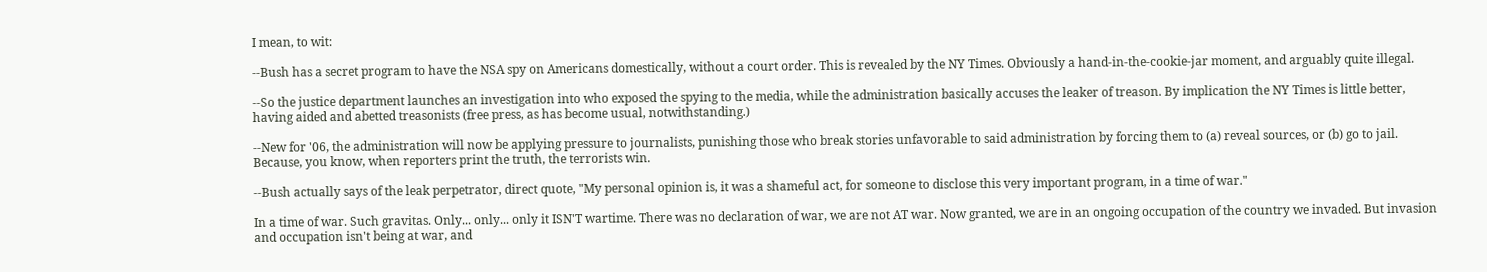I mean, to wit:

--Bush has a secret program to have the NSA spy on Americans domestically, without a court order. This is revealed by the NY Times. Obviously a hand-in-the-cookie-jar moment, and arguably quite illegal.

--So the justice department launches an investigation into who exposed the spying to the media, while the administration basically accuses the leaker of treason. By implication the NY Times is little better, having aided and abetted treasonists (free press, as has become usual, notwithstanding.)

--New for '06, the administration will now be applying pressure to journalists, punishing those who break stories unfavorable to said administration by forcing them to (a) reveal sources, or (b) go to jail. Because, you know, when reporters print the truth, the terrorists win.

--Bush actually says of the leak perpetrator, direct quote, "My personal opinion is, it was a shameful act, for someone to disclose this very important program, in a time of war."

In a time of war. Such gravitas. Only... only... only it ISN'T wartime. There was no declaration of war, we are not AT war. Now granted, we are in an ongoing occupation of the country we invaded. But invasion and occupation isn't being at war, and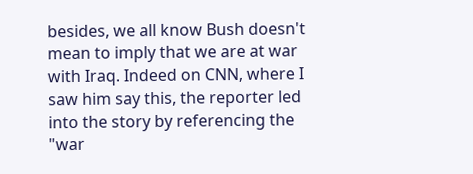besides, we all know Bush doesn't mean to imply that we are at war with Iraq. Indeed on CNN, where I saw him say this, the reporter led into the story by referencing the "war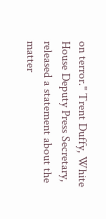on terror." Trent Duffy, White House Deputy Press Secretary, released a statement about the matter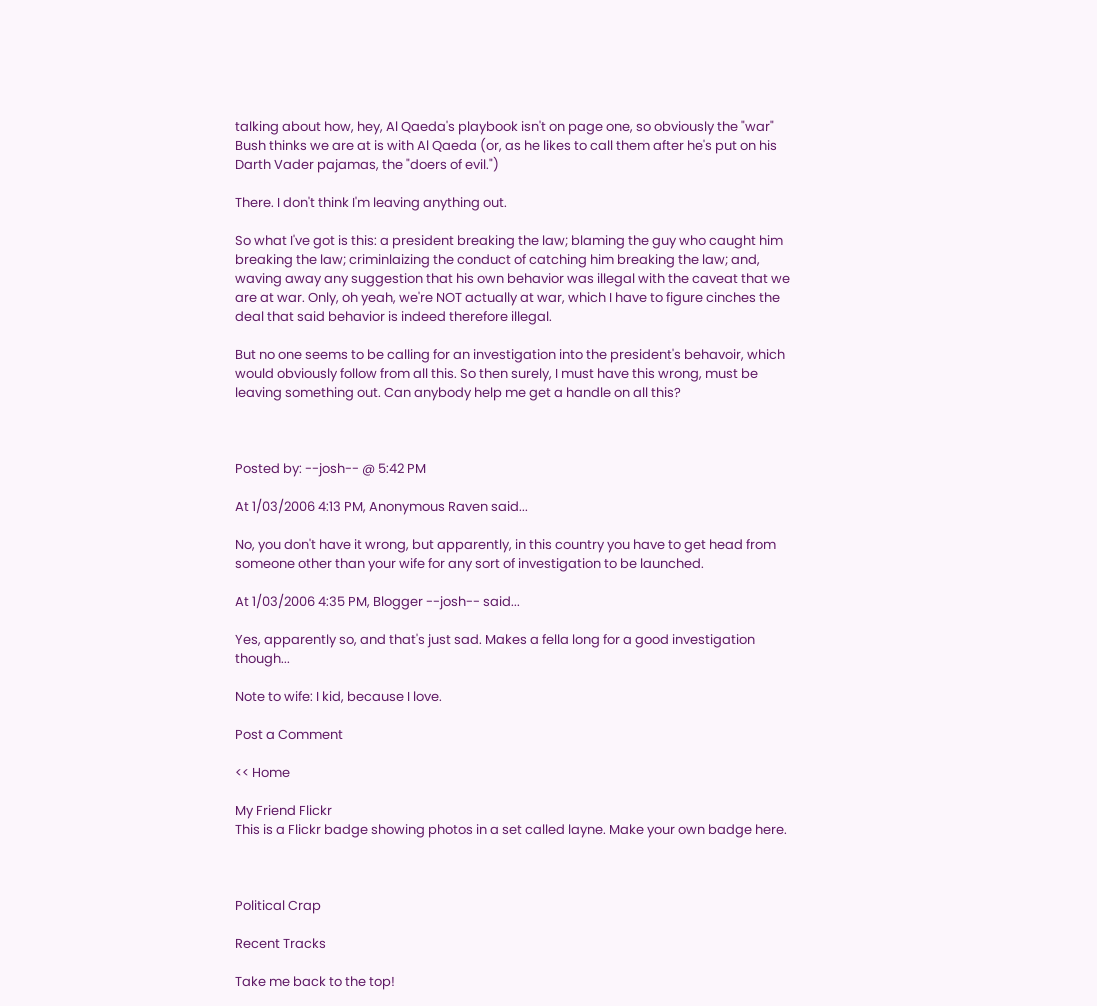talking about how, hey, Al Qaeda's playbook isn't on page one, so obviously the "war" Bush thinks we are at is with Al Qaeda (or, as he likes to call them after he's put on his Darth Vader pajamas, the "doers of evil.")

There. I don't think I'm leaving anything out.

So what I've got is this: a president breaking the law; blaming the guy who caught him breaking the law; criminlaizing the conduct of catching him breaking the law; and, waving away any suggestion that his own behavior was illegal with the caveat that we are at war. Only, oh yeah, we're NOT actually at war, which I have to figure cinches the deal that said behavior is indeed therefore illegal.

But no one seems to be calling for an investigation into the president's behavoir, which would obviously follow from all this. So then surely, I must have this wrong, must be leaving something out. Can anybody help me get a handle on all this?



Posted by: --josh-- @ 5:42 PM

At 1/03/2006 4:13 PM, Anonymous Raven said...

No, you don't have it wrong, but apparently, in this country you have to get head from someone other than your wife for any sort of investigation to be launched.

At 1/03/2006 4:35 PM, Blogger --josh-- said...

Yes, apparently so, and that's just sad. Makes a fella long for a good investigation though...

Note to wife: I kid, because I love.

Post a Comment

<< Home

My Friend Flickr
This is a Flickr badge showing photos in a set called layne. Make your own badge here.



Political Crap

Recent Tracks

Take me back to the top!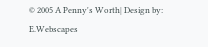© 2005 A Penny's Worth| Design by: E.Webscapes